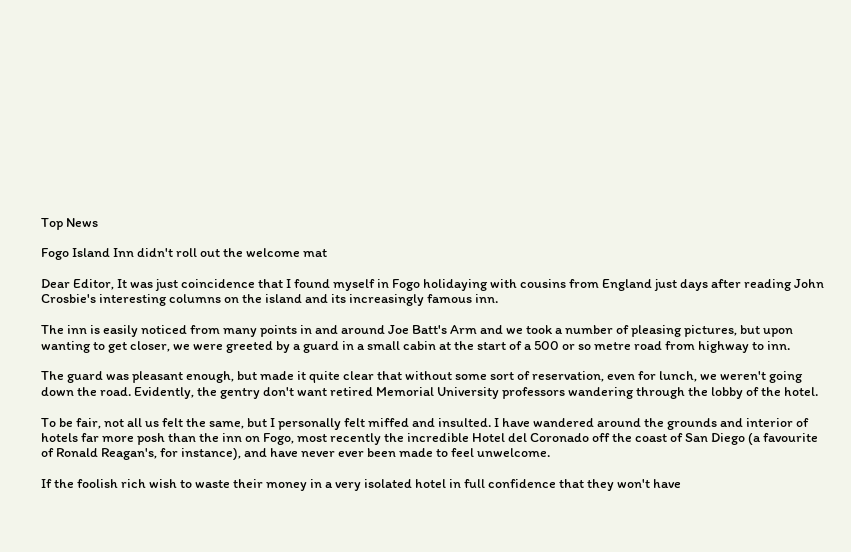Top News

Fogo Island Inn didn't roll out the welcome mat

Dear Editor, It was just coincidence that I found myself in Fogo holidaying with cousins from England just days after reading John Crosbie's interesting columns on the island and its increasingly famous inn.

The inn is easily noticed from many points in and around Joe Batt's Arm and we took a number of pleasing pictures, but upon wanting to get closer, we were greeted by a guard in a small cabin at the start of a 500 or so metre road from highway to inn.

The guard was pleasant enough, but made it quite clear that without some sort of reservation, even for lunch, we weren't going down the road. Evidently, the gentry don't want retired Memorial University professors wandering through the lobby of the hotel.

To be fair, not all us felt the same, but I personally felt miffed and insulted. I have wandered around the grounds and interior of hotels far more posh than the inn on Fogo, most recently the incredible Hotel del Coronado off the coast of San Diego (a favourite of Ronald Reagan's, for instance), and have never ever been made to feel unwelcome.

If the foolish rich wish to waste their money in a very isolated hotel in full confidence that they won't have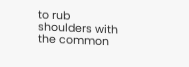to rub shoulders with the common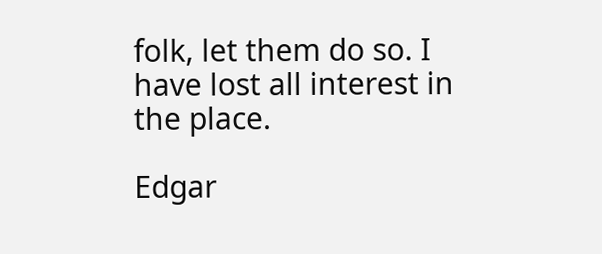folk, let them do so. I have lost all interest in the place.

Edgar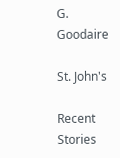G. Goodaire

St. John's

Recent Stories